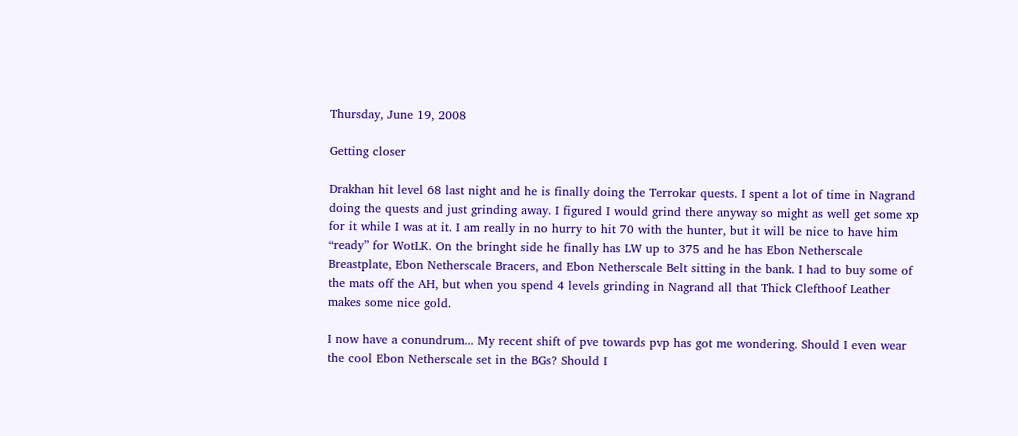Thursday, June 19, 2008

Getting closer

Drakhan hit level 68 last night and he is finally doing the Terrokar quests. I spent a lot of time in Nagrand doing the quests and just grinding away. I figured I would grind there anyway so might as well get some xp for it while I was at it. I am really in no hurry to hit 70 with the hunter, but it will be nice to have him “ready” for WotLK. On the bringht side he finally has LW up to 375 and he has Ebon Netherscale Breastplate, Ebon Netherscale Bracers, and Ebon Netherscale Belt sitting in the bank. I had to buy some of the mats off the AH, but when you spend 4 levels grinding in Nagrand all that Thick Clefthoof Leather makes some nice gold.

I now have a conundrum... My recent shift of pve towards pvp has got me wondering. Should I even wear the cool Ebon Netherscale set in the BGs? Should I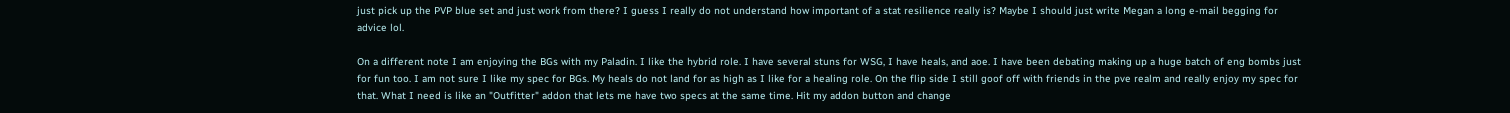just pick up the PVP blue set and just work from there? I guess I really do not understand how important of a stat resilience really is? Maybe I should just write Megan a long e-mail begging for advice lol.

On a different note I am enjoying the BGs with my Paladin. I like the hybrid role. I have several stuns for WSG, I have heals, and aoe. I have been debating making up a huge batch of eng bombs just for fun too. I am not sure I like my spec for BGs. My heals do not land for as high as I like for a healing role. On the flip side I still goof off with friends in the pve realm and really enjoy my spec for that. What I need is like an "Outfitter" addon that lets me have two specs at the same time. Hit my addon button and change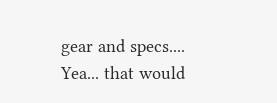gear and specs.... Yea... that would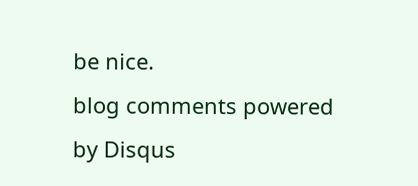be nice.
blog comments powered by Disqus